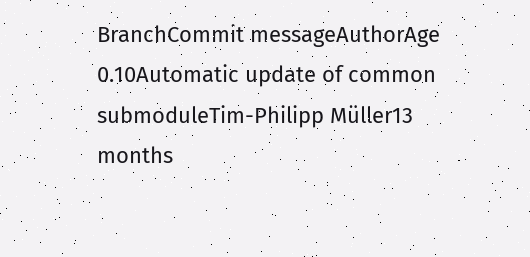BranchCommit messageAuthorAge
0.10Automatic update of common submoduleTim-Philipp Müller13 months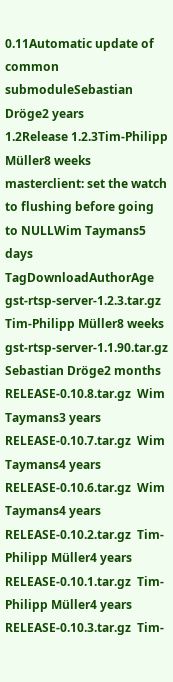0.11Automatic update of common submoduleSebastian Dröge2 years
1.2Release 1.2.3Tim-Philipp Müller8 weeks
masterclient: set the watch to flushing before going to NULLWim Taymans5 days
TagDownloadAuthorAge  gst-rtsp-server-1.2.3.tar.gz  Tim-Philipp Müller8 weeks  gst-rtsp-server-1.1.90.tar.gz  Sebastian Dröge2 months  RELEASE-0.10.8.tar.gz  Wim Taymans3 years  RELEASE-0.10.7.tar.gz  Wim Taymans4 years  RELEASE-0.10.6.tar.gz  Wim Taymans4 years  RELEASE-0.10.2.tar.gz  Tim-Philipp Müller4 years  RELEASE-0.10.1.tar.gz  Tim-Philipp Müller4 years  RELEASE-0.10.3.tar.gz  Tim-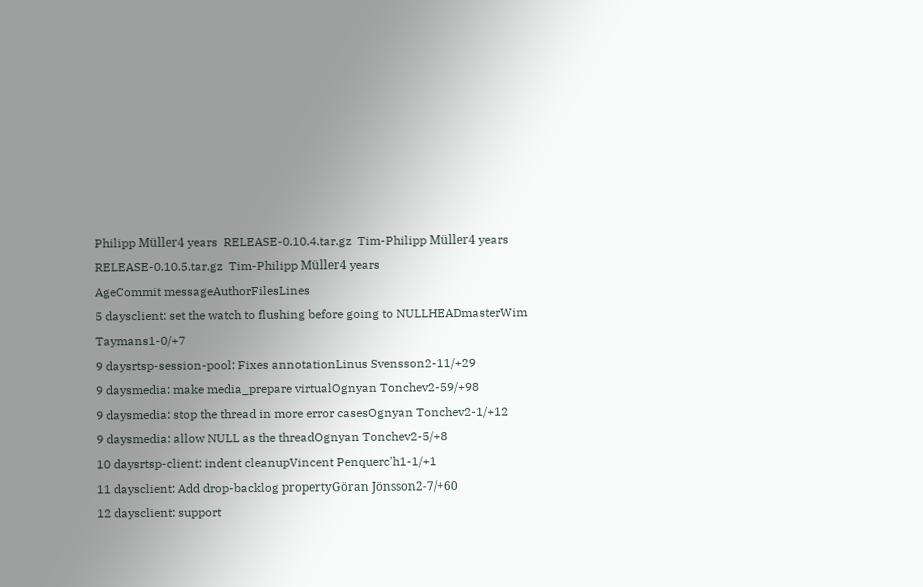Philipp Müller4 years  RELEASE-0.10.4.tar.gz  Tim-Philipp Müller4 years  RELEASE-0.10.5.tar.gz  Tim-Philipp Müller4 years
AgeCommit messageAuthorFilesLines
5 daysclient: set the watch to flushing before going to NULLHEADmasterWim Taymans1-0/+7
9 daysrtsp-session-pool: Fixes annotationLinus Svensson2-11/+29
9 daysmedia: make media_prepare virtualOgnyan Tonchev2-59/+98
9 daysmedia: stop the thread in more error casesOgnyan Tonchev2-1/+12
9 daysmedia: allow NULL as the threadOgnyan Tonchev2-5/+8
10 daysrtsp-client: indent cleanupVincent Penquerc'h1-1/+1
11 daysclient: Add drop-backlog propertyGöran Jönsson2-7/+60
12 daysclient: support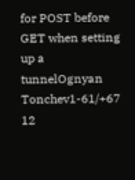for POST before GET when setting up a tunnelOgnyan Tonchev1-61/+67
12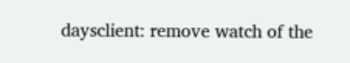daysclient: remove watch of the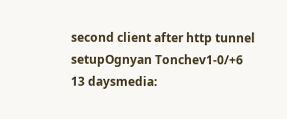second client after http tunnel setupOgnyan Tonchev1-0/+6
13 daysmedia: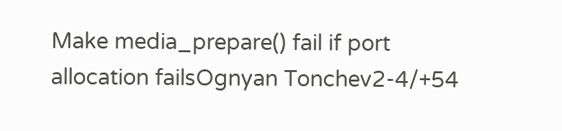Make media_prepare() fail if port allocation failsOgnyan Tonchev2-4/+54